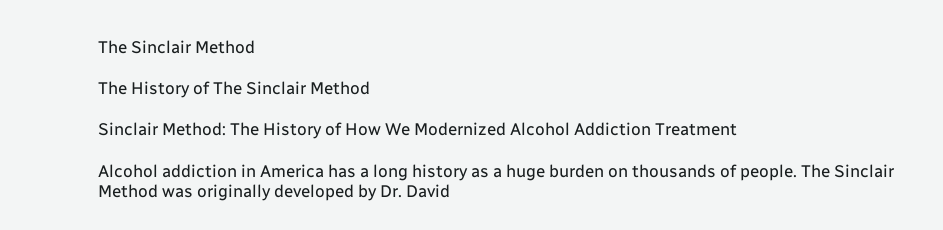The Sinclair Method

The History of The Sinclair Method

Sinclair Method: The History of How We Modernized Alcohol Addiction Treatment

Alcohol addiction in America has a long history as a huge burden on thousands of people. The Sinclair Method was originally developed by Dr. David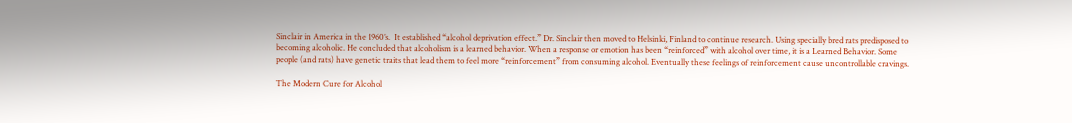Sinclair in America in the 1960’s.  It established “alcohol deprivation effect.” Dr. Sinclair then moved to Helsinki, Finland to continue research. Using specially bred rats predisposed to becoming alcoholic. He concluded that alcoholism is a learned behavior. When a response or emotion has been “reinforced” with alcohol over time, it is a Learned Behavior. Some people (and rats) have genetic traits that lead them to feel more “reinforcement” from consuming alcohol. Eventually these feelings of reinforcement cause uncontrollable cravings.

The Modern Cure for Alcohol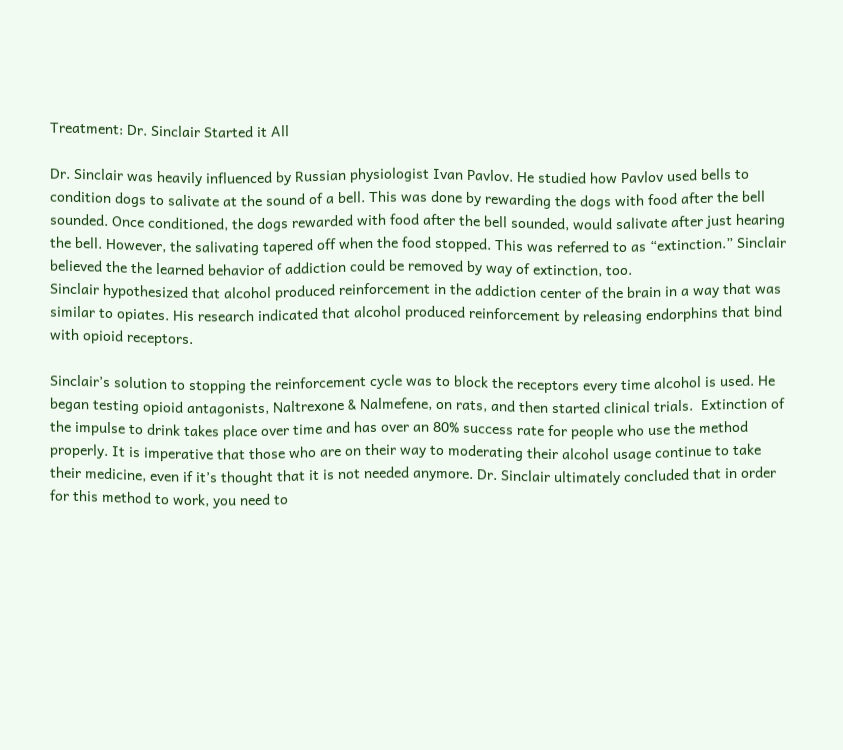Treatment: Dr. Sinclair Started it All

Dr. Sinclair was heavily influenced by Russian physiologist Ivan Pavlov. He studied how Pavlov used bells to condition dogs to salivate at the sound of a bell. This was done by rewarding the dogs with food after the bell sounded. Once conditioned, the dogs rewarded with food after the bell sounded, would salivate after just hearing the bell. However, the salivating tapered off when the food stopped. This was referred to as “extinction.” Sinclair believed the the learned behavior of addiction could be removed by way of extinction, too.
Sinclair hypothesized that alcohol produced reinforcement in the addiction center of the brain in a way that was similar to opiates. His research indicated that alcohol produced reinforcement by releasing endorphins that bind with opioid receptors.

Sinclair’s solution to stopping the reinforcement cycle was to block the receptors every time alcohol is used. He began testing opioid antagonists, Naltrexone & Nalmefene, on rats, and then started clinical trials.  Extinction of the impulse to drink takes place over time and has over an 80% success rate for people who use the method properly. It is imperative that those who are on their way to moderating their alcohol usage continue to take their medicine, even if it’s thought that it is not needed anymore. Dr. Sinclair ultimately concluded that in order for this method to work, you need to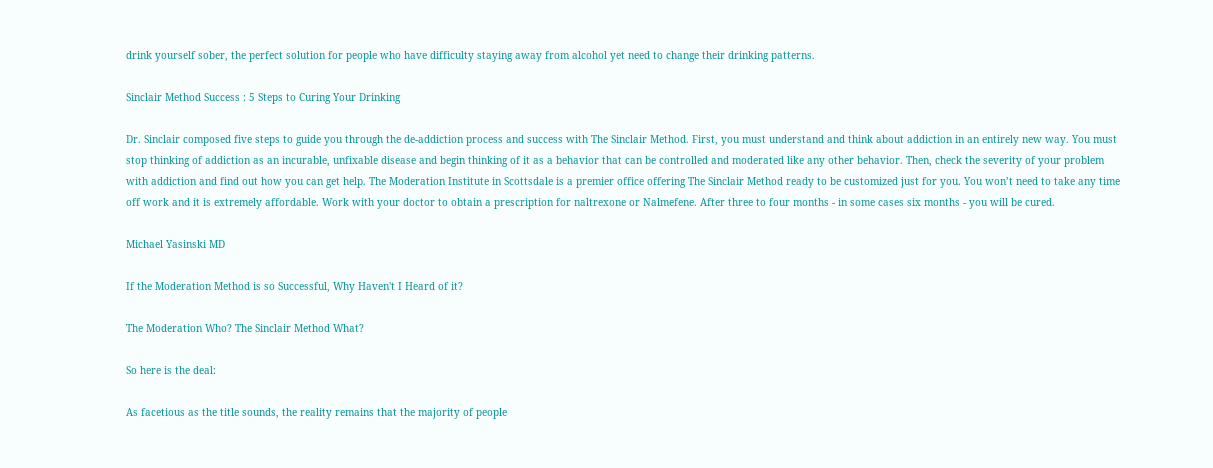drink yourself sober, the perfect solution for people who have difficulty staying away from alcohol yet need to change their drinking patterns.

Sinclair Method Success : 5 Steps to Curing Your Drinking

Dr. Sinclair composed five steps to guide you through the de-addiction process and success with The Sinclair Method. First, you must understand and think about addiction in an entirely new way. You must stop thinking of addiction as an incurable, unfixable disease and begin thinking of it as a behavior that can be controlled and moderated like any other behavior. Then, check the severity of your problem with addiction and find out how you can get help. The Moderation Institute in Scottsdale is a premier office offering The Sinclair Method ready to be customized just for you. You won’t need to take any time off work and it is extremely affordable. Work with your doctor to obtain a prescription for naltrexone or Nalmefene. After three to four months - in some cases six months - you will be cured.

Michael Yasinski MD

If the Moderation Method is so Successful, Why Haven't I Heard of it?

The Moderation Who? The Sinclair Method What?

So here is the deal:

As facetious as the title sounds, the reality remains that the majority of people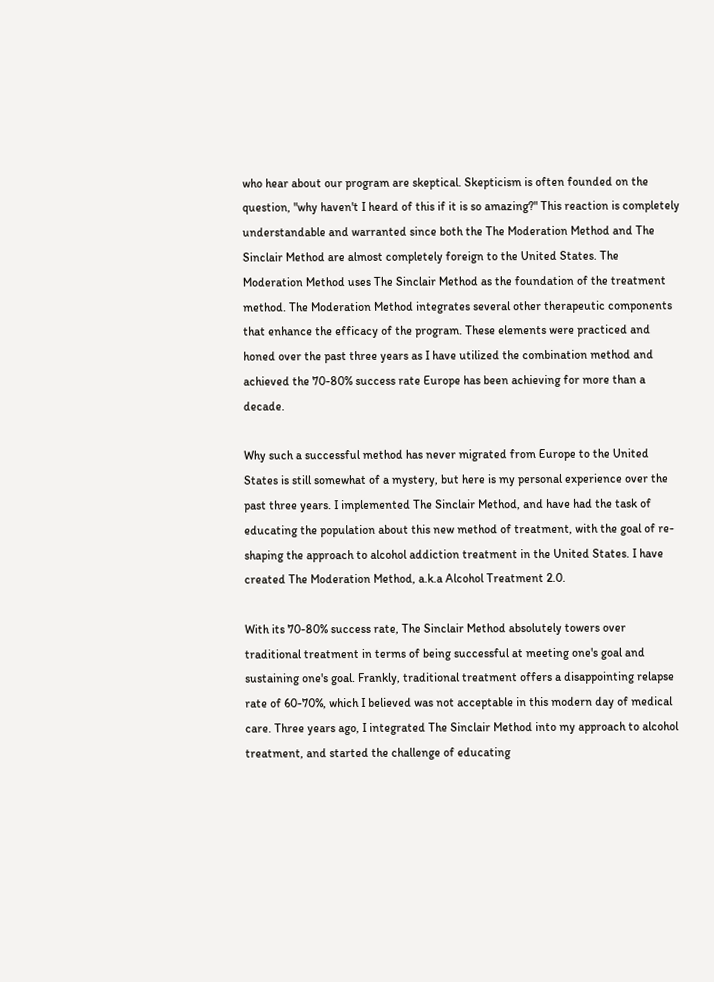who hear about our program are skeptical. Skepticism is often founded on the question, "why haven't I heard of this if it is so amazing?" This reaction is completely understandable and warranted since both the The Moderation Method and The Sinclair Method are almost completely foreign to the United States. The Moderation Method uses The Sinclair Method as the foundation of the treatment method. The Moderation Method integrates several other therapeutic components that enhance the efficacy of the program. These elements were practiced and honed over the past three years as I have utilized the combination method and achieved the 70-80% success rate Europe has been achieving for more than a decade.

Why such a successful method has never migrated from Europe to the United States is still somewhat of a mystery, but here is my personal experience over the past three years. I implemented The Sinclair Method, and have had the task of educating the population about this new method of treatment, with the goal of re-shaping the approach to alcohol addiction treatment in the United States. I have created The Moderation Method, a.k.a Alcohol Treatment 2.0.

With its 70-80% success rate, The Sinclair Method absolutely towers over traditional treatment in terms of being successful at meeting one's goal and sustaining one's goal. Frankly, traditional treatment offers a disappointing relapse rate of 60-70%, which I believed was not acceptable in this modern day of medical care. Three years ago, I integrated The Sinclair Method into my approach to alcohol treatment, and started the challenge of educating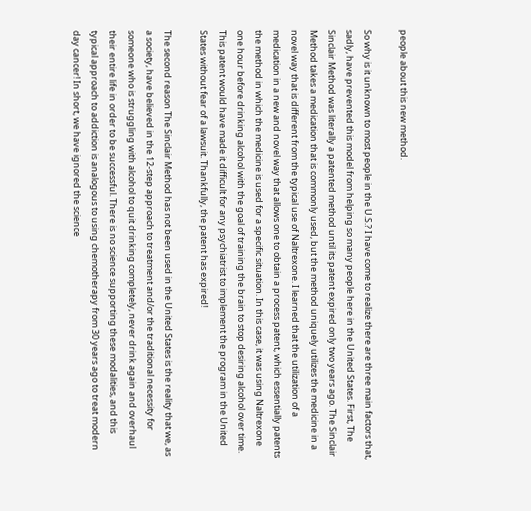people about this new method.

So why is it unknown to most people in the U.S.? I have come to realize there are three main factors that, sadly, have prevented this model from helping so many people here in the United States. First, The Sinclair Method was literally a patented method until its patent expired only two years ago. The Sinclair Method takes a medication that is commonly used, but the method uniquely utilizes the medicine in a novel way that is different from the typical use of Naltrexone. I learned that the utilization of a medication in a new and novel way that allows one to obtain a process patent, which essentially patents the method in which the medicine is used for a specific situation. In this case, it was using Naltrexone one hour before drinking alcohol with the goal of training the brain to stop desiring alcohol over time. This patent would have made it difficult for any psychiatrist to implement the program in the United States without fear of a lawsuit. Thankfully, the patent has expired!

The second reason The Sinclair Method has not been used in the United States is the reality that we, as a society, have believed in the 12-step approach to treatment and/or the traditional necessity for someone who is struggling with alcohol to quit drinking completely, never drink again and overhaul their entire life in order to be successful. There is no science supporting these modalities, and this typical approach to addiction is analogous to using chemotherapy from 30 years ago to treat modern day cancer! In short, we have ignored the science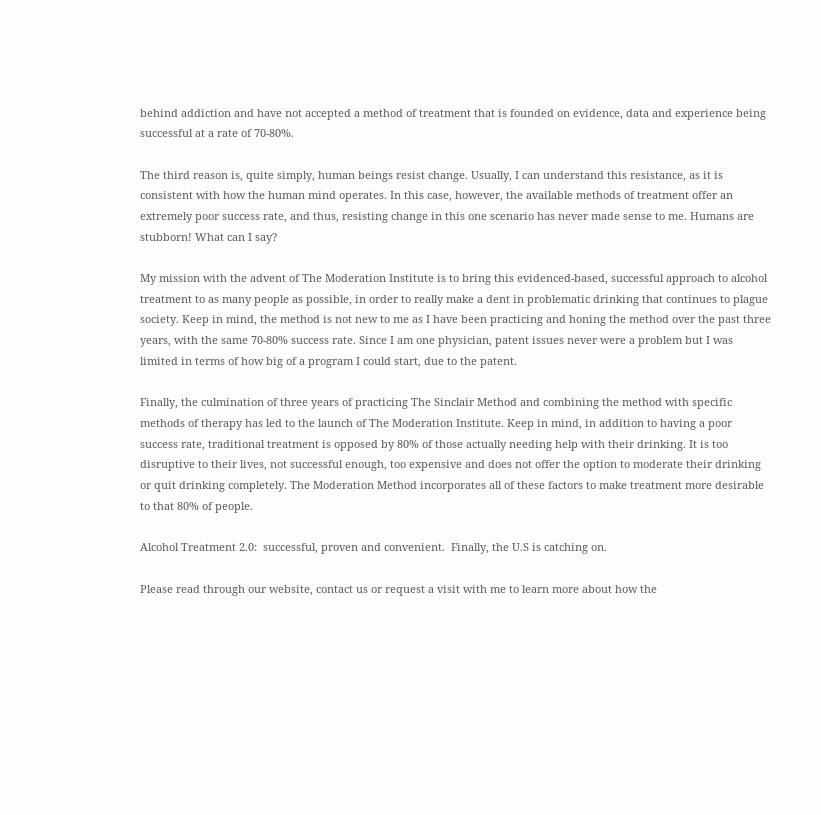behind addiction and have not accepted a method of treatment that is founded on evidence, data and experience being successful at a rate of 70-80%.

The third reason is, quite simply, human beings resist change. Usually, I can understand this resistance, as it is consistent with how the human mind operates. In this case, however, the available methods of treatment offer an extremely poor success rate, and thus, resisting change in this one scenario has never made sense to me. Humans are stubborn! What can I say?

My mission with the advent of The Moderation Institute is to bring this evidenced-based, successful approach to alcohol treatment to as many people as possible, in order to really make a dent in problematic drinking that continues to plague society. Keep in mind, the method is not new to me as I have been practicing and honing the method over the past three years, with the same 70-80% success rate. Since I am one physician, patent issues never were a problem but I was limited in terms of how big of a program I could start, due to the patent.

Finally, the culmination of three years of practicing The Sinclair Method and combining the method with specific methods of therapy has led to the launch of The Moderation Institute. Keep in mind, in addition to having a poor success rate, traditional treatment is opposed by 80% of those actually needing help with their drinking. It is too disruptive to their lives, not successful enough, too expensive and does not offer the option to moderate their drinking or quit drinking completely. The Moderation Method incorporates all of these factors to make treatment more desirable to that 80% of people.

Alcohol Treatment 2.0:  successful, proven and convenient.  Finally, the U.S is catching on.

Please read through our website, contact us or request a visit with me to learn more about how the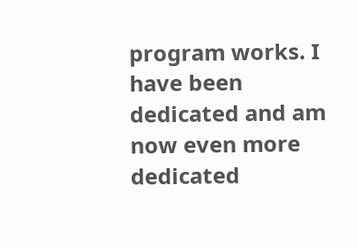program works. I have been dedicated and am now even more dedicated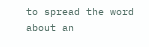to spread the word about an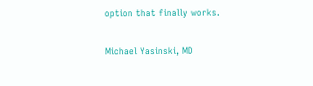option that finally works.

Michael Yasinski, MD